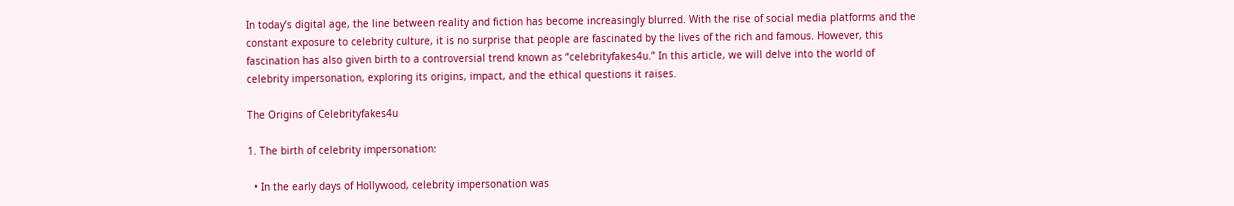In today’s digital age, the line between reality and fiction has become increasingly blurred. With the rise of social media platforms and the constant exposure to celebrity culture, it is no surprise that people are fascinated by the lives of the rich and famous. However, this fascination has also given birth to a controversial trend known as “celebrityfakes4u.” In this article, we will delve into the world of celebrity impersonation, exploring its origins, impact, and the ethical questions it raises.

The Origins of Celebrityfakes4u

1. The birth of celebrity impersonation:

  • In the early days of Hollywood, celebrity impersonation was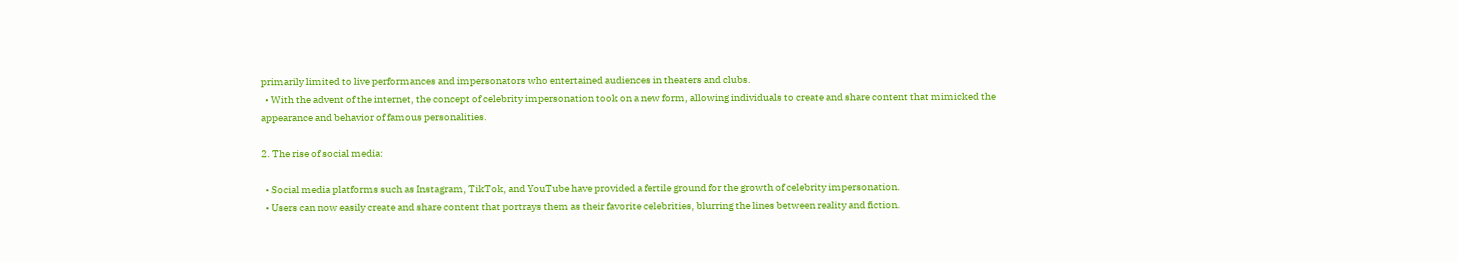primarily limited to live performances and impersonators who entertained audiences in theaters and clubs.
  • With the advent of the internet, the concept of celebrity impersonation took on a new form, allowing individuals to create and share content that mimicked the appearance and behavior of famous personalities.

2. The rise of social media:

  • Social media platforms such as Instagram, TikTok, and YouTube have provided a fertile ground for the growth of celebrity impersonation.
  • Users can now easily create and share content that portrays them as their favorite celebrities, blurring the lines between reality and fiction.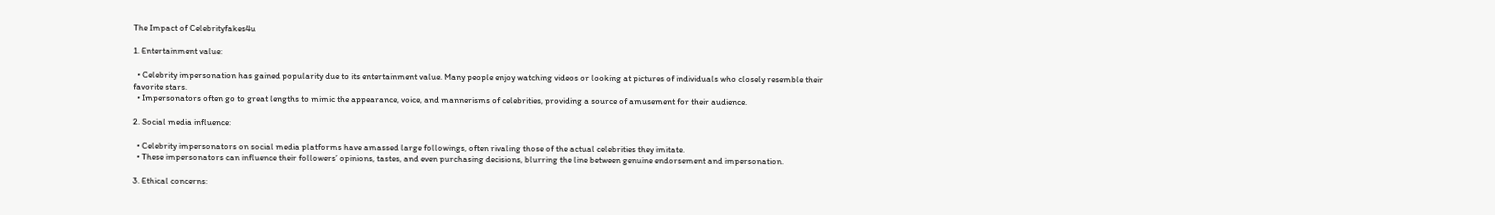The Impact of Celebrityfakes4u

1. Entertainment value:

  • Celebrity impersonation has gained popularity due to its entertainment value. Many people enjoy watching videos or looking at pictures of individuals who closely resemble their favorite stars.
  • Impersonators often go to great lengths to mimic the appearance, voice, and mannerisms of celebrities, providing a source of amusement for their audience.

2. Social media influence:

  • Celebrity impersonators on social media platforms have amassed large followings, often rivaling those of the actual celebrities they imitate.
  • These impersonators can influence their followers’ opinions, tastes, and even purchasing decisions, blurring the line between genuine endorsement and impersonation.

3. Ethical concerns: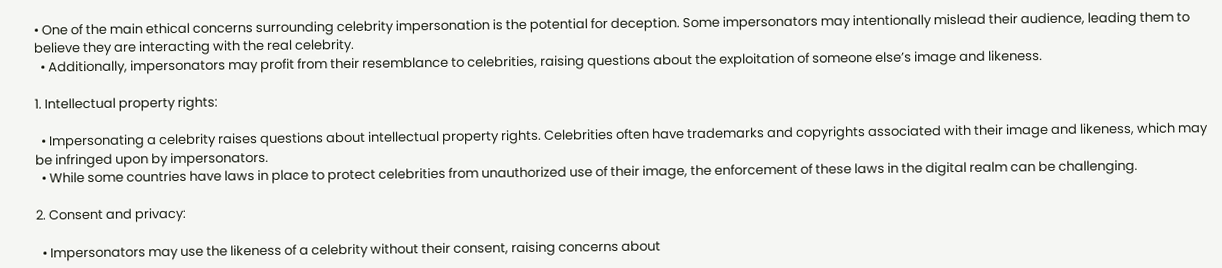• One of the main ethical concerns surrounding celebrity impersonation is the potential for deception. Some impersonators may intentionally mislead their audience, leading them to believe they are interacting with the real celebrity.
  • Additionally, impersonators may profit from their resemblance to celebrities, raising questions about the exploitation of someone else’s image and likeness.

1. Intellectual property rights:

  • Impersonating a celebrity raises questions about intellectual property rights. Celebrities often have trademarks and copyrights associated with their image and likeness, which may be infringed upon by impersonators.
  • While some countries have laws in place to protect celebrities from unauthorized use of their image, the enforcement of these laws in the digital realm can be challenging.

2. Consent and privacy:

  • Impersonators may use the likeness of a celebrity without their consent, raising concerns about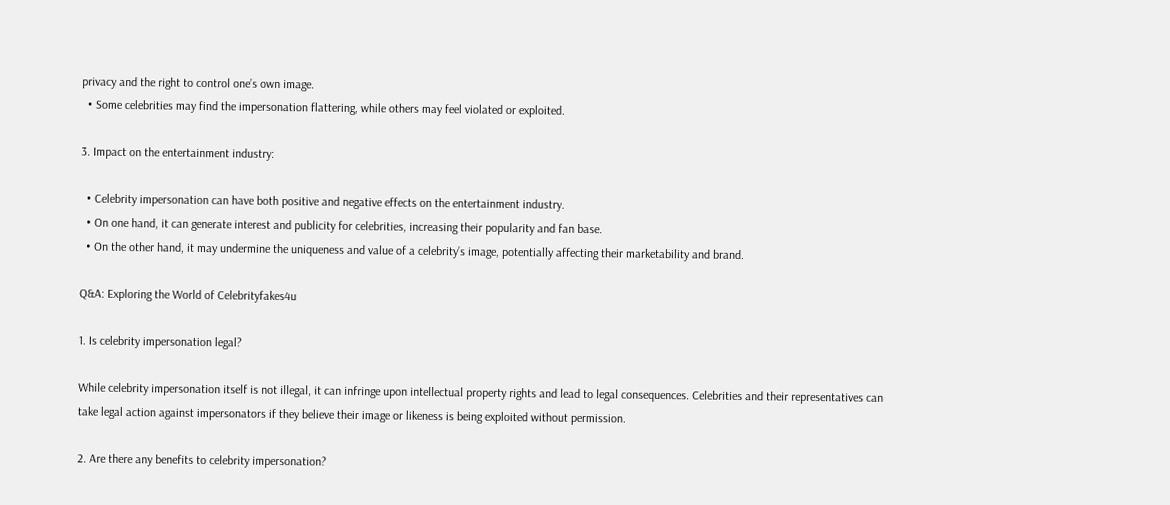privacy and the right to control one’s own image.
  • Some celebrities may find the impersonation flattering, while others may feel violated or exploited.

3. Impact on the entertainment industry:

  • Celebrity impersonation can have both positive and negative effects on the entertainment industry.
  • On one hand, it can generate interest and publicity for celebrities, increasing their popularity and fan base.
  • On the other hand, it may undermine the uniqueness and value of a celebrity’s image, potentially affecting their marketability and brand.

Q&A: Exploring the World of Celebrityfakes4u

1. Is celebrity impersonation legal?

While celebrity impersonation itself is not illegal, it can infringe upon intellectual property rights and lead to legal consequences. Celebrities and their representatives can take legal action against impersonators if they believe their image or likeness is being exploited without permission.

2. Are there any benefits to celebrity impersonation?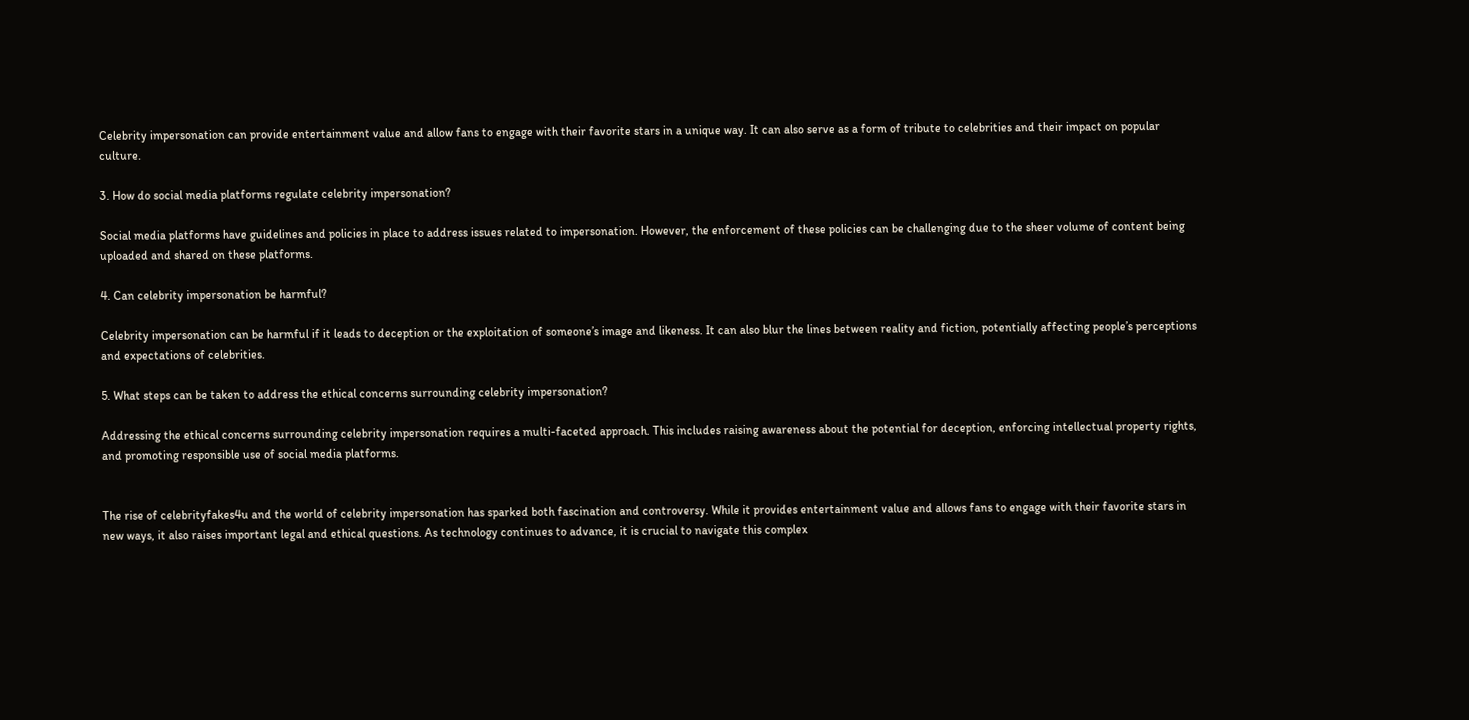Celebrity impersonation can provide entertainment value and allow fans to engage with their favorite stars in a unique way. It can also serve as a form of tribute to celebrities and their impact on popular culture.

3. How do social media platforms regulate celebrity impersonation?

Social media platforms have guidelines and policies in place to address issues related to impersonation. However, the enforcement of these policies can be challenging due to the sheer volume of content being uploaded and shared on these platforms.

4. Can celebrity impersonation be harmful?

Celebrity impersonation can be harmful if it leads to deception or the exploitation of someone’s image and likeness. It can also blur the lines between reality and fiction, potentially affecting people’s perceptions and expectations of celebrities.

5. What steps can be taken to address the ethical concerns surrounding celebrity impersonation?

Addressing the ethical concerns surrounding celebrity impersonation requires a multi-faceted approach. This includes raising awareness about the potential for deception, enforcing intellectual property rights, and promoting responsible use of social media platforms.


The rise of celebrityfakes4u and the world of celebrity impersonation has sparked both fascination and controversy. While it provides entertainment value and allows fans to engage with their favorite stars in new ways, it also raises important legal and ethical questions. As technology continues to advance, it is crucial to navigate this complex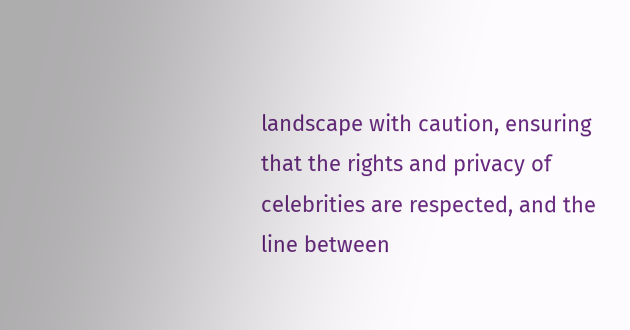landscape with caution, ensuring that the rights and privacy of celebrities are respected, and the line between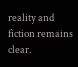reality and fiction remains clear.